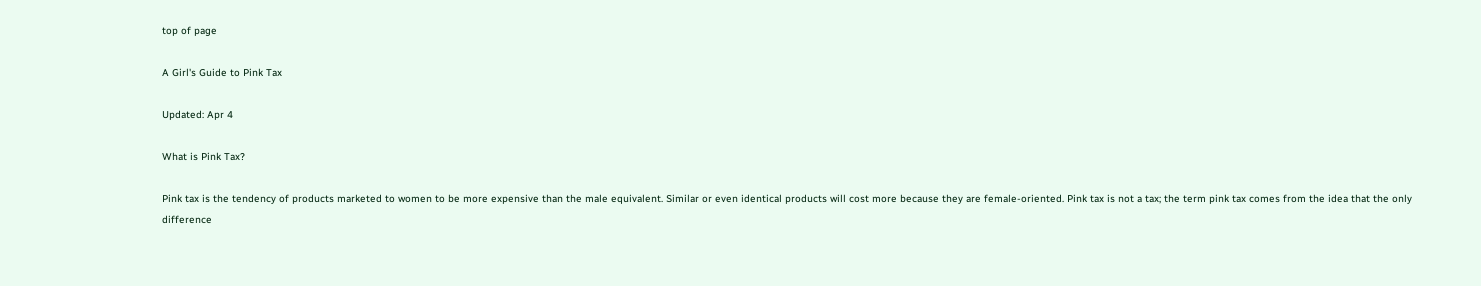top of page

A Girl's Guide to Pink Tax

Updated: Apr 4

What is Pink Tax?

Pink tax is the tendency of products marketed to women to be more expensive than the male equivalent. Similar or even identical products will cost more because they are female-oriented. Pink tax is not a tax; the term pink tax comes from the idea that the only difference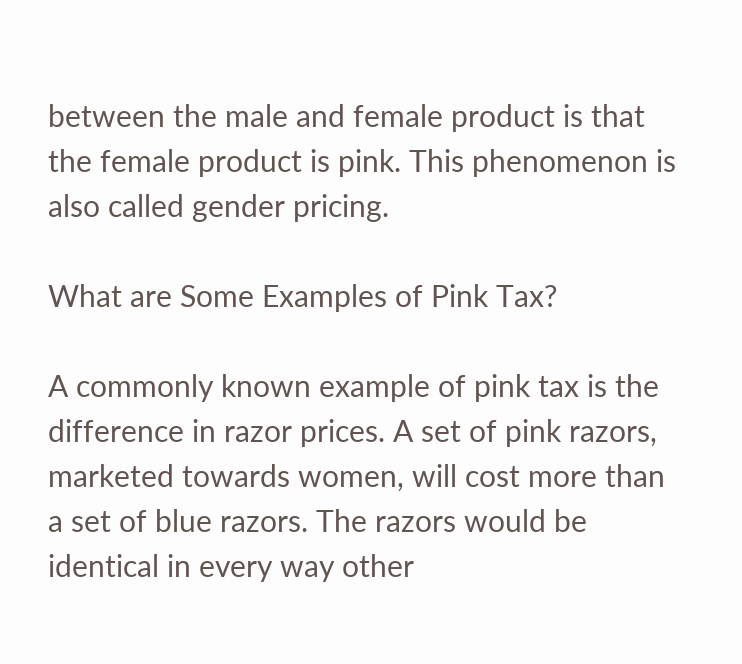between the male and female product is that the female product is pink. This phenomenon is also called gender pricing.

What are Some Examples of Pink Tax?

A commonly known example of pink tax is the difference in razor prices. A set of pink razors, marketed towards women, will cost more than a set of blue razors. The razors would be identical in every way other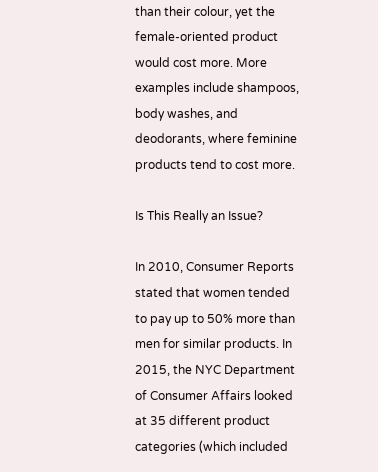than their colour, yet the female-oriented product would cost more. More examples include shampoos, body washes, and deodorants, where feminine products tend to cost more.

Is This Really an Issue?

In 2010, Consumer Reports stated that women tended to pay up to 50% more than men for similar products. In 2015, the NYC Department of Consumer Affairs looked at 35 different product categories (which included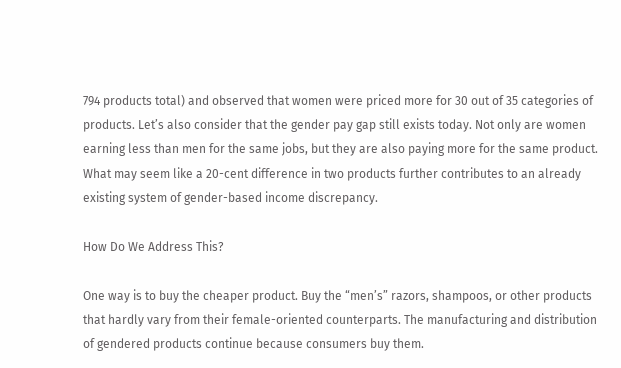794 products total) and observed that women were priced more for 30 out of 35 categories of products. Let’s also consider that the gender pay gap still exists today. Not only are women earning less than men for the same jobs, but they are also paying more for the same product. What may seem like a 20-cent difference in two products further contributes to an already existing system of gender-based income discrepancy.

How Do We Address This?

One way is to buy the cheaper product. Buy the “men’s” razors, shampoos, or other products that hardly vary from their female-oriented counterparts. The manufacturing and distribution of gendered products continue because consumers buy them.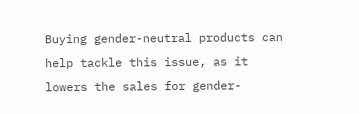Buying gender-neutral products can help tackle this issue, as it lowers the sales for gender-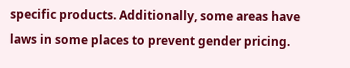specific products. Additionally, some areas have laws in some places to prevent gender pricing.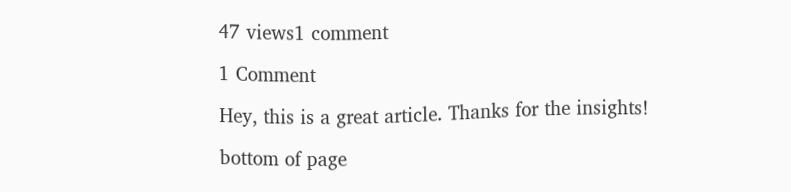47 views1 comment

1 Comment

Hey, this is a great article. Thanks for the insights!

bottom of page